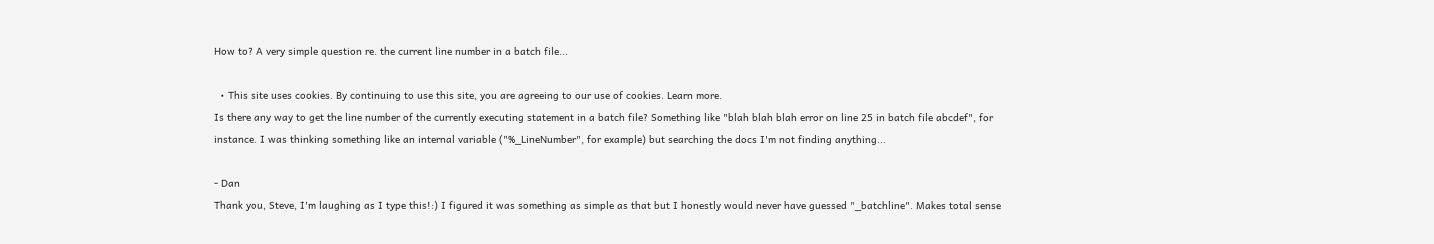How to? A very simple question re. the current line number in a batch file...

  • This site uses cookies. By continuing to use this site, you are agreeing to our use of cookies. Learn more.
Is there any way to get the line number of the currently executing statement in a batch file? Something like "blah blah blah error on line 25 in batch file abcdef", for instance. I was thinking something like an internal variable ("%_LineNumber", for example) but searching the docs I'm not finding anything...

- Dan
Thank you, Steve, I'm laughing as I type this!:) I figured it was something as simple as that but I honestly would never have guessed "_batchline". Makes total sense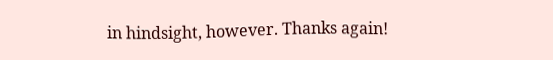in hindsight, however. Thanks again!